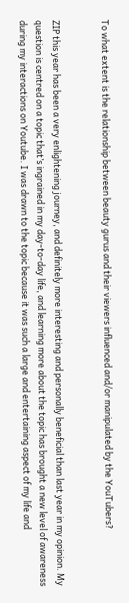To what extent is the relationship between beauty gurus and their viewers influenced and/or manipulated by the YouTubers?


ZIP this year has been a very enlightening journey, and definitely more interesting and personally beneficial than last year in my opinion. My question is centred on a topic that’s ingrained in my day-to-day life, and learning more about the topic has brought a new level of awareness during my interactions on Youtube. I was drawn to the topic because it was such a large and entertaining aspect of my life and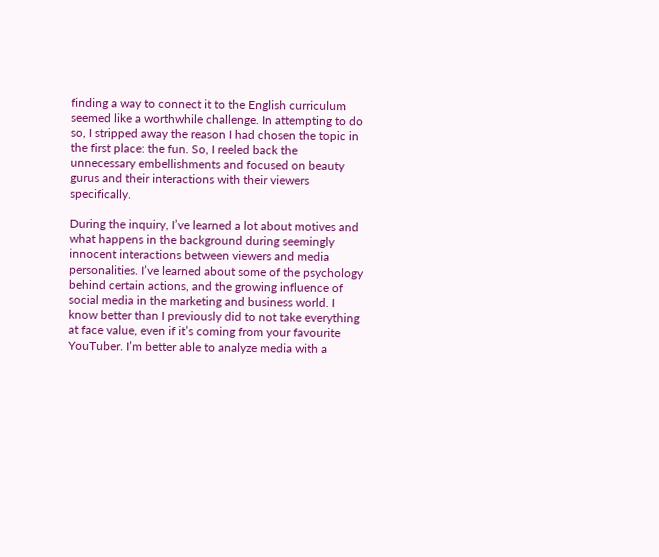finding a way to connect it to the English curriculum seemed like a worthwhile challenge. In attempting to do so, I stripped away the reason I had chosen the topic in the first place: the fun. So, I reeled back the unnecessary embellishments and focused on beauty gurus and their interactions with their viewers specifically.

During the inquiry, I’ve learned a lot about motives and what happens in the background during seemingly innocent interactions between viewers and media personalities. I’ve learned about some of the psychology behind certain actions, and the growing influence of social media in the marketing and business world. I know better than I previously did to not take everything at face value, even if it’s coming from your favourite YouTuber. I’m better able to analyze media with a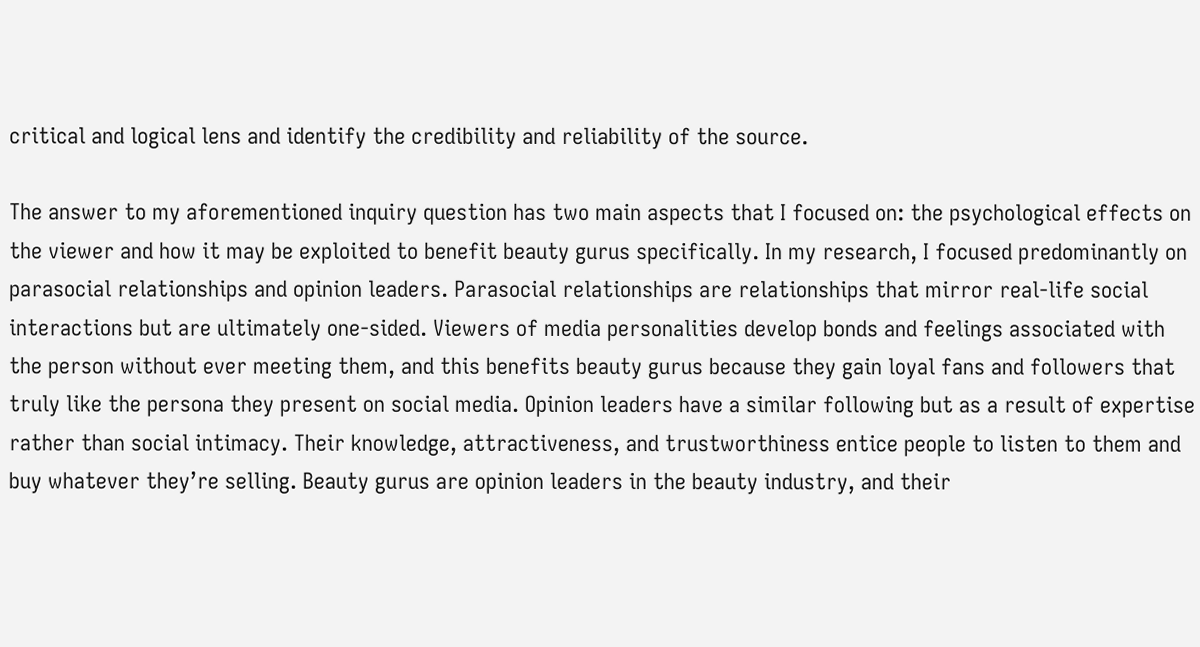critical and logical lens and identify the credibility and reliability of the source.

The answer to my aforementioned inquiry question has two main aspects that I focused on: the psychological effects on the viewer and how it may be exploited to benefit beauty gurus specifically. In my research, I focused predominantly on parasocial relationships and opinion leaders. Parasocial relationships are relationships that mirror real-life social interactions but are ultimately one-sided. Viewers of media personalities develop bonds and feelings associated with the person without ever meeting them, and this benefits beauty gurus because they gain loyal fans and followers that truly like the persona they present on social media. Opinion leaders have a similar following but as a result of expertise rather than social intimacy. Their knowledge, attractiveness, and trustworthiness entice people to listen to them and buy whatever they’re selling. Beauty gurus are opinion leaders in the beauty industry, and their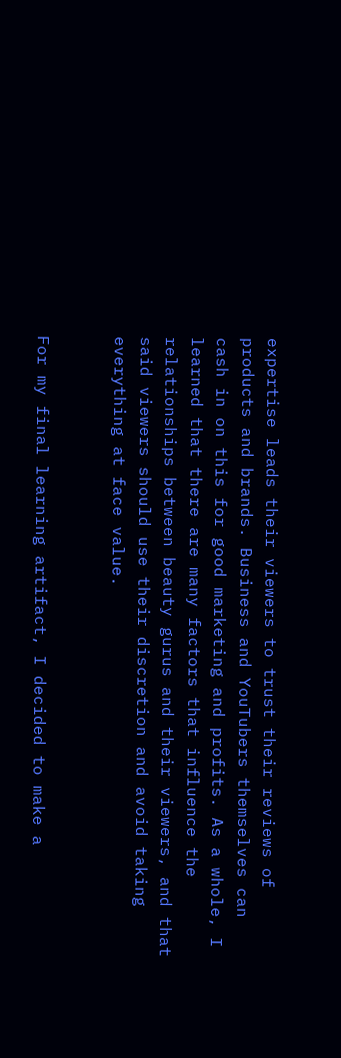expertise leads their viewers to trust their reviews of products and brands. Business and YouTubers themselves can cash in on this for good marketing and profits. As a whole, I learned that there are many factors that influence the relationships between beauty gurus and their viewers, and that said viewers should use their discretion and avoid taking everything at face value.


For my final learning artifact, I decided to make a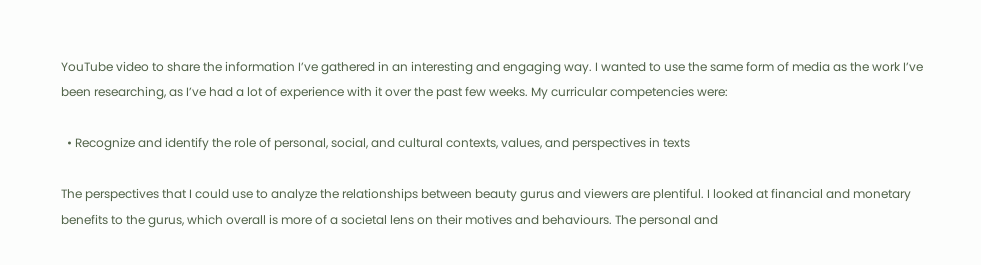YouTube video to share the information I’ve gathered in an interesting and engaging way. I wanted to use the same form of media as the work I’ve been researching, as I’ve had a lot of experience with it over the past few weeks. My curricular competencies were:

  • Recognize and identify the role of personal, social, and cultural contexts, values, and perspectives in texts

The perspectives that I could use to analyze the relationships between beauty gurus and viewers are plentiful. I looked at financial and monetary benefits to the gurus, which overall is more of a societal lens on their motives and behaviours. The personal and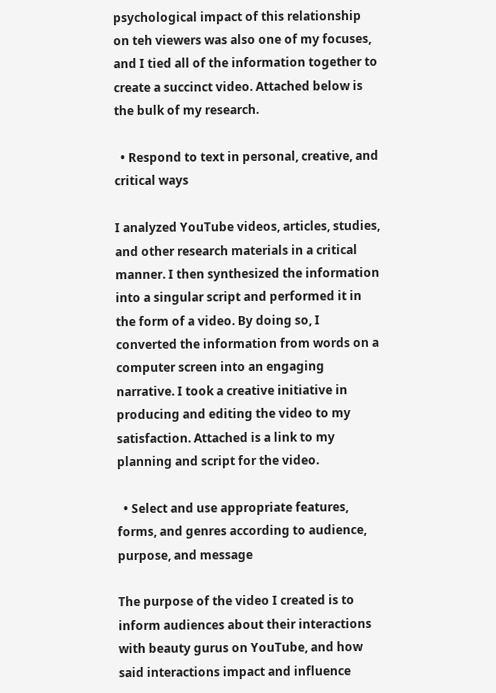psychological impact of this relationship on teh viewers was also one of my focuses, and I tied all of the information together to create a succinct video. Attached below is the bulk of my research.

  • Respond to text in personal, creative, and critical ways

I analyzed YouTube videos, articles, studies, and other research materials in a critical manner. I then synthesized the information into a singular script and performed it in the form of a video. By doing so, I converted the information from words on a computer screen into an engaging narrative. I took a creative initiative in producing and editing the video to my satisfaction. Attached is a link to my planning and script for the video.

  • Select and use appropriate features, forms, and genres according to audience, purpose, and message

The purpose of the video I created is to inform audiences about their interactions with beauty gurus on YouTube, and how said interactions impact and influence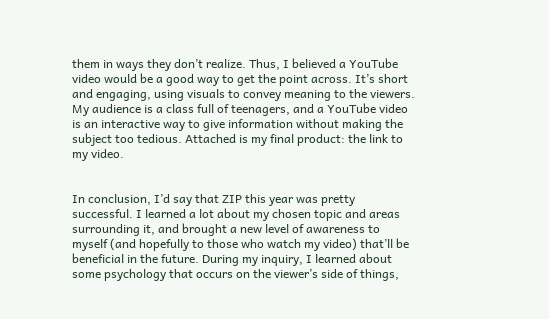them in ways they don’t realize. Thus, I believed a YouTube video would be a good way to get the point across. It’s short and engaging, using visuals to convey meaning to the viewers. My audience is a class full of teenagers, and a YouTube video is an interactive way to give information without making the subject too tedious. Attached is my final product: the link to my video.


In conclusion, I’d say that ZIP this year was pretty successful. I learned a lot about my chosen topic and areas surrounding it, and brought a new level of awareness to myself (and hopefully to those who watch my video) that’ll be beneficial in the future. During my inquiry, I learned about some psychology that occurs on the viewer’s side of things,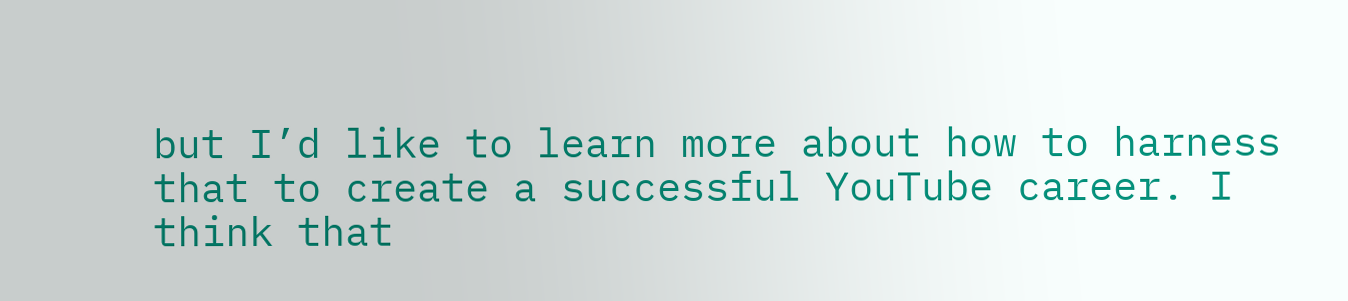but I’d like to learn more about how to harness that to create a successful YouTube career. I think that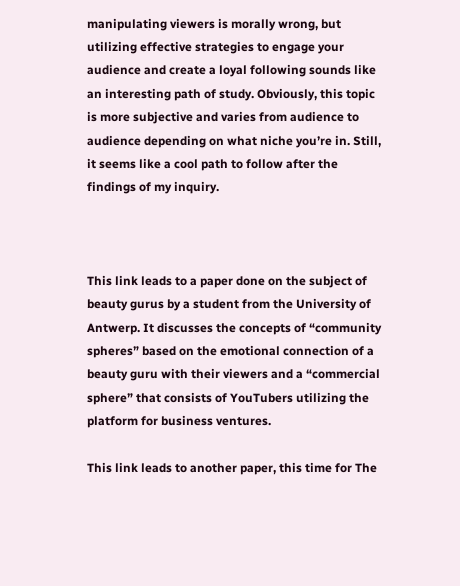manipulating viewers is morally wrong, but utilizing effective strategies to engage your audience and create a loyal following sounds like an interesting path of study. Obviously, this topic is more subjective and varies from audience to audience depending on what niche you’re in. Still, it seems like a cool path to follow after the findings of my inquiry.



This link leads to a paper done on the subject of beauty gurus by a student from the University of Antwerp. It discusses the concepts of “community spheres” based on the emotional connection of a beauty guru with their viewers and a “commercial sphere” that consists of YouTubers utilizing the platform for business ventures.

This link leads to another paper, this time for The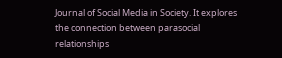Journal of Social Media in Society. It explores the connection between parasocial relationships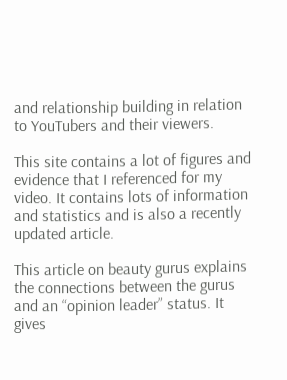and relationship building in relation to YouTubers and their viewers.

This site contains a lot of figures and evidence that I referenced for my video. It contains lots of information and statistics and is also a recently updated article.

This article on beauty gurus explains the connections between the gurus and an “opinion leader” status. It gives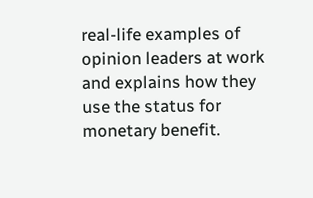real-life examples of opinion leaders at work and explains how they use the status for monetary benefit.